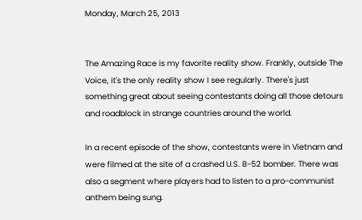Monday, March 25, 2013


The Amazing Race is my favorite reality show. Frankly, outside The Voice, it's the only reality show I see regularly. There's just something great about seeing contestants doing all those detours and roadblock in strange countries around the world.

In a recent episode of the show, contestants were in Vietnam and were filmed at the site of a crashed U.S. B-52 bomber. There was also a segment where players had to listen to a pro-communist anthem being sung.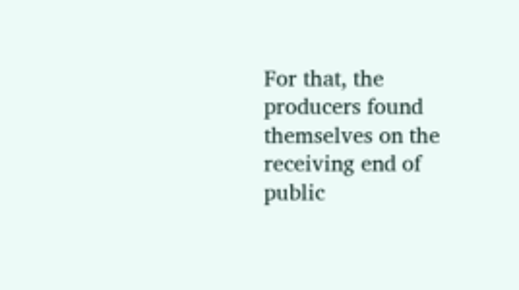For that, the producers found themselves on the receiving end of public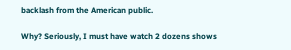backlash from the American public.

Why? Seriously, I must have watch 2 dozens shows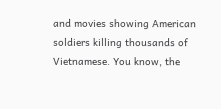and movies showing American soldiers killing thousands of Vietnamese. You know, the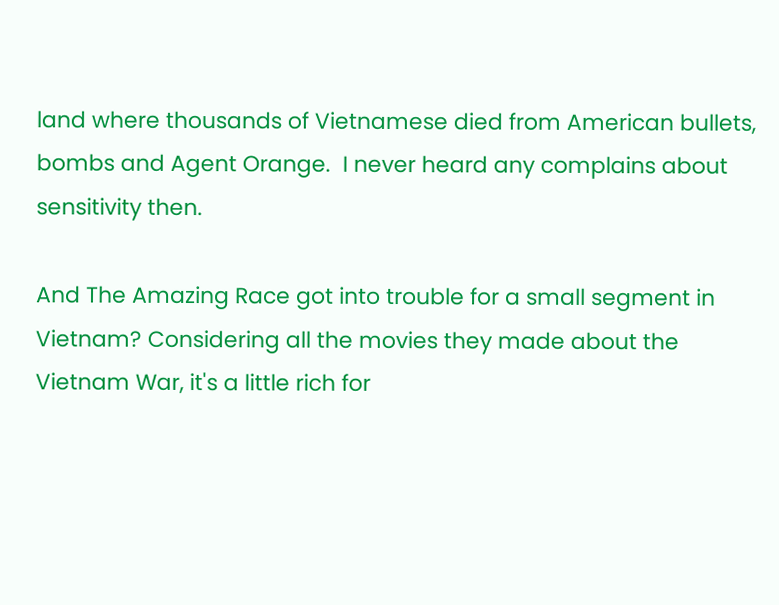land where thousands of Vietnamese died from American bullets, bombs and Agent Orange.  I never heard any complains about sensitivity then.

And The Amazing Race got into trouble for a small segment in Vietnam? Considering all the movies they made about the Vietnam War, it's a little rich for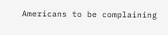Americans to be complaining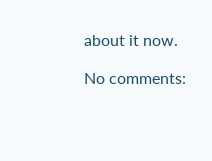about it now.

No comments: